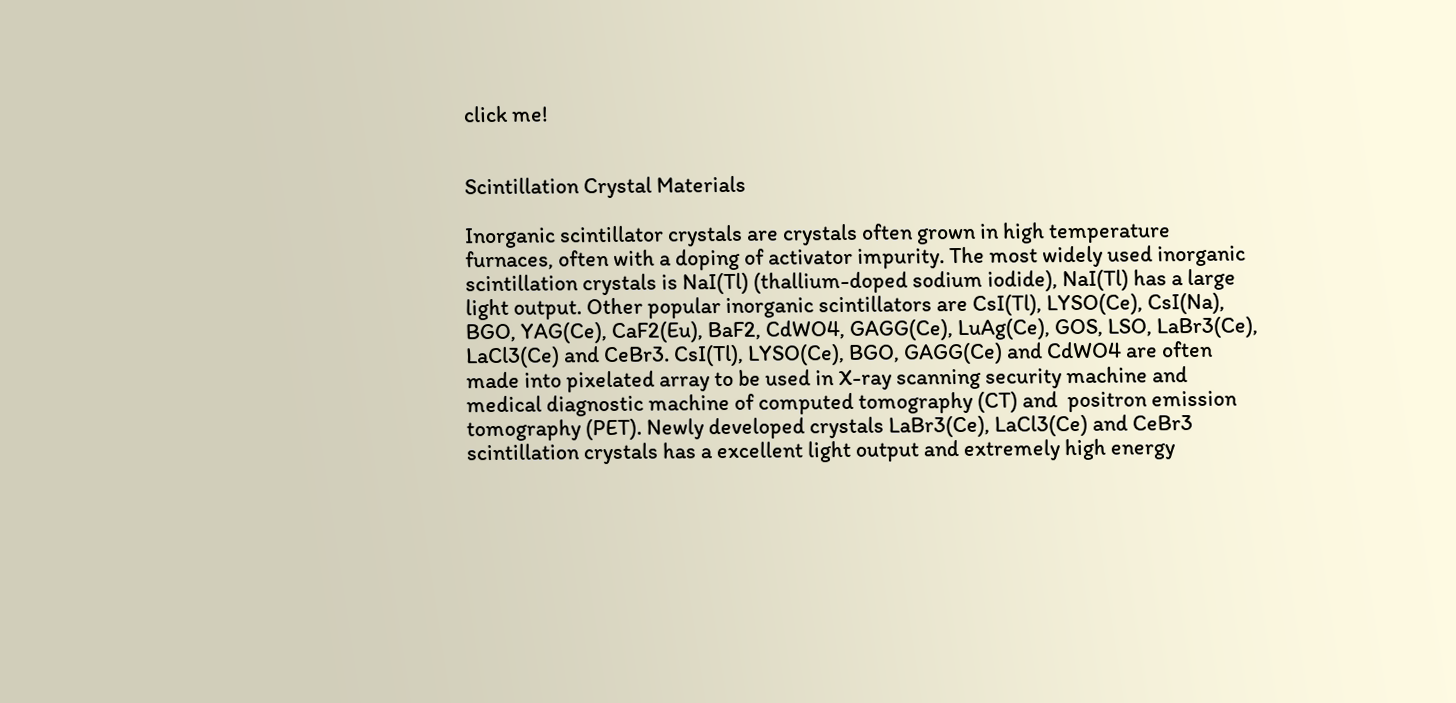click me!


Scintillation Crystal Materials

Inorganic scintillator crystals are crystals often grown in high temperature furnaces, often with a doping of activator impurity. The most widely used inorganic scintillation crystals is NaI(Tl) (thallium-doped sodium iodide), NaI(Tl) has a large light output. Other popular inorganic scintillators are CsI(Tl), LYSO(Ce), CsI(Na), BGO, YAG(Ce), CaF2(Eu), BaF2, CdWO4, GAGG(Ce), LuAg(Ce), GOS, LSO, LaBr3(Ce), LaCl3(Ce) and CeBr3. CsI(Tl), LYSO(Ce), BGO, GAGG(Ce) and CdWO4 are often made into pixelated array to be used in X-ray scanning security machine and medical diagnostic machine of computed tomography (CT) and  positron emission tomography (PET). Newly developed crystals LaBr3(Ce), LaCl3(Ce) and CeBr3 scintillation crystals has a excellent light output and extremely high energy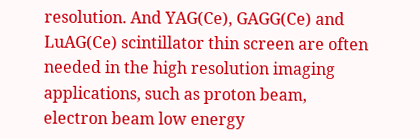resolution. And YAG(Ce), GAGG(Ce) and LuAG(Ce) scintillator thin screen are often needed in the high resolution imaging applications, such as proton beam, electron beam low energy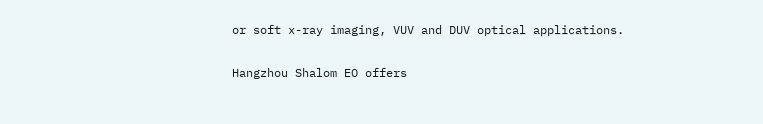or soft x-ray imaging, VUV and DUV optical applications.

Hangzhou Shalom EO offers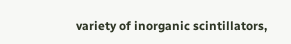variety of inorganic scintillators,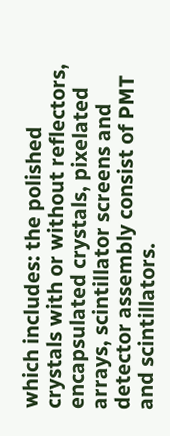which includes: the polished crystals with or without reflectors, encapsulated crystals, pixelated arrays, scintillator screens and detector assembly consist of PMT and scintillators.